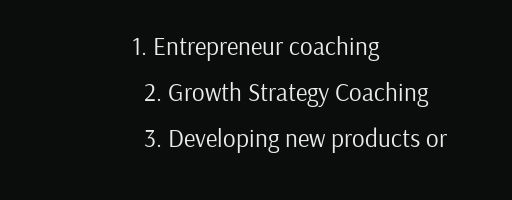1. Entrepreneur coaching
  2. Growth Strategy Coaching
  3. Developing new products or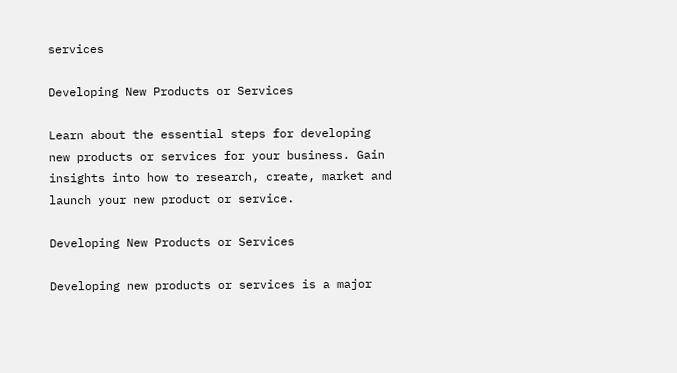services

Developing New Products or Services

Learn about the essential steps for developing new products or services for your business. Gain insights into how to research, create, market and launch your new product or service.

Developing New Products or Services

Developing new products or services is a major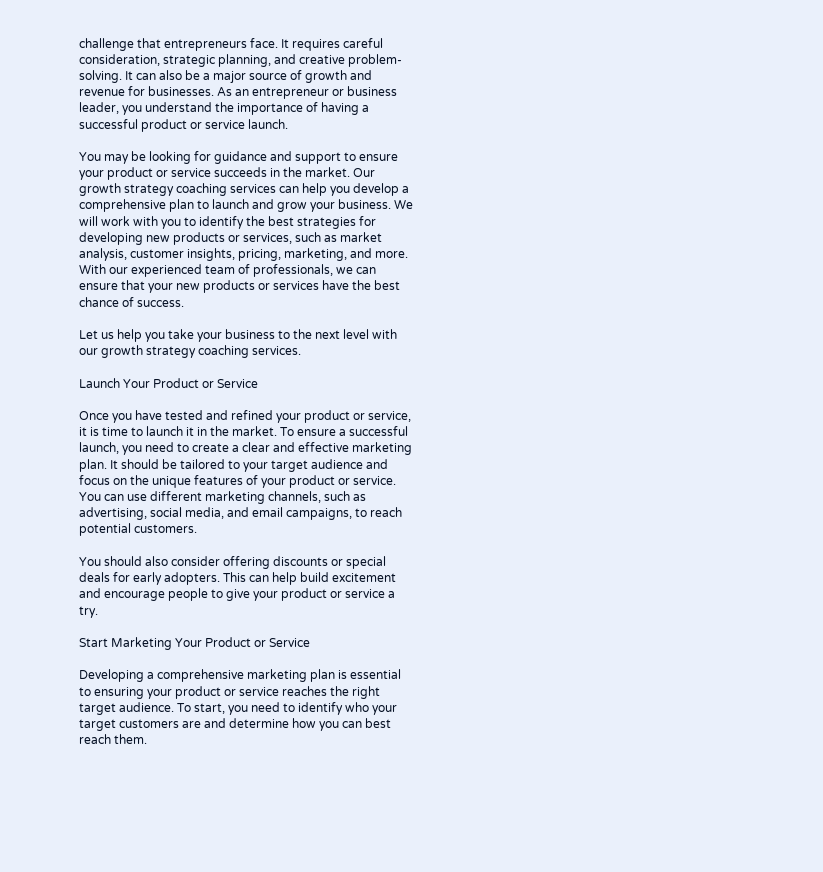challenge that entrepreneurs face. It requires careful consideration, strategic planning, and creative problem-solving. It can also be a major source of growth and revenue for businesses. As an entrepreneur or business leader, you understand the importance of having a successful product or service launch.

You may be looking for guidance and support to ensure your product or service succeeds in the market. Our growth strategy coaching services can help you develop a comprehensive plan to launch and grow your business. We will work with you to identify the best strategies for developing new products or services, such as market analysis, customer insights, pricing, marketing, and more. With our experienced team of professionals, we can ensure that your new products or services have the best chance of success.

Let us help you take your business to the next level with our growth strategy coaching services.

Launch Your Product or Service

Once you have tested and refined your product or service, it is time to launch it in the market. To ensure a successful launch, you need to create a clear and effective marketing plan. It should be tailored to your target audience and focus on the unique features of your product or service. You can use different marketing channels, such as advertising, social media, and email campaigns, to reach potential customers.

You should also consider offering discounts or special deals for early adopters. This can help build excitement and encourage people to give your product or service a try.

Start Marketing Your Product or Service

Developing a comprehensive marketing plan is essential to ensuring your product or service reaches the right target audience. To start, you need to identify who your target customers are and determine how you can best reach them.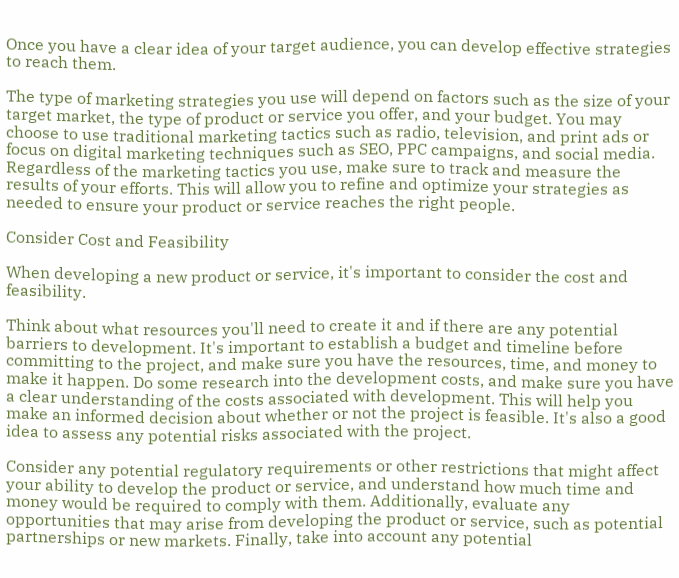Once you have a clear idea of your target audience, you can develop effective strategies to reach them.

The type of marketing strategies you use will depend on factors such as the size of your target market, the type of product or service you offer, and your budget. You may choose to use traditional marketing tactics such as radio, television, and print ads or focus on digital marketing techniques such as SEO, PPC campaigns, and social media. Regardless of the marketing tactics you use, make sure to track and measure the results of your efforts. This will allow you to refine and optimize your strategies as needed to ensure your product or service reaches the right people.

Consider Cost and Feasibility

When developing a new product or service, it's important to consider the cost and feasibility.

Think about what resources you'll need to create it and if there are any potential barriers to development. It's important to establish a budget and timeline before committing to the project, and make sure you have the resources, time, and money to make it happen. Do some research into the development costs, and make sure you have a clear understanding of the costs associated with development. This will help you make an informed decision about whether or not the project is feasible. It's also a good idea to assess any potential risks associated with the project.

Consider any potential regulatory requirements or other restrictions that might affect your ability to develop the product or service, and understand how much time and money would be required to comply with them. Additionally, evaluate any opportunities that may arise from developing the product or service, such as potential partnerships or new markets. Finally, take into account any potential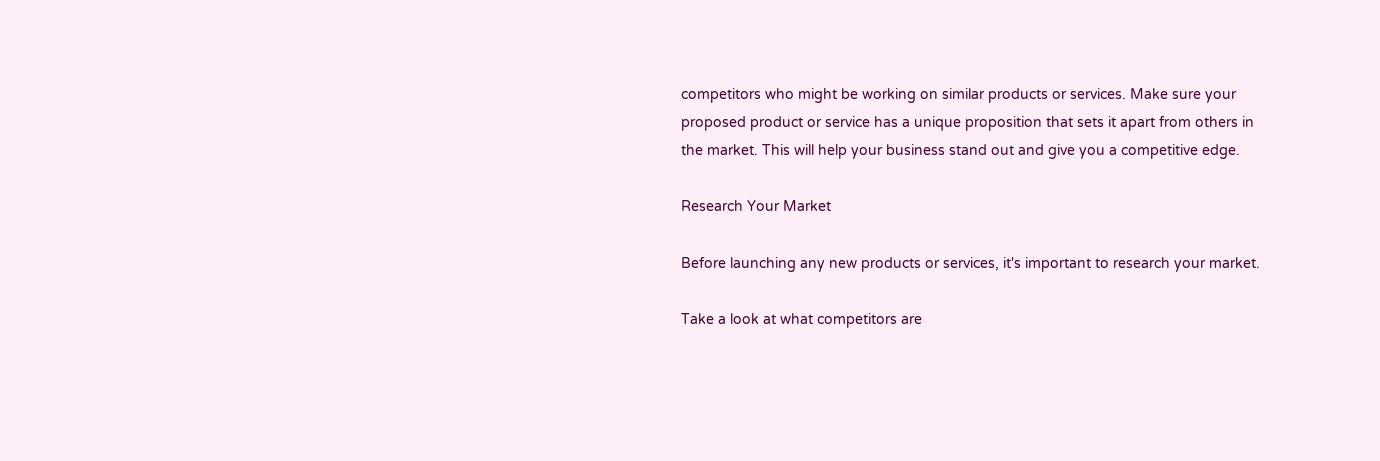competitors who might be working on similar products or services. Make sure your proposed product or service has a unique proposition that sets it apart from others in the market. This will help your business stand out and give you a competitive edge.

Research Your Market

Before launching any new products or services, it's important to research your market.

Take a look at what competitors are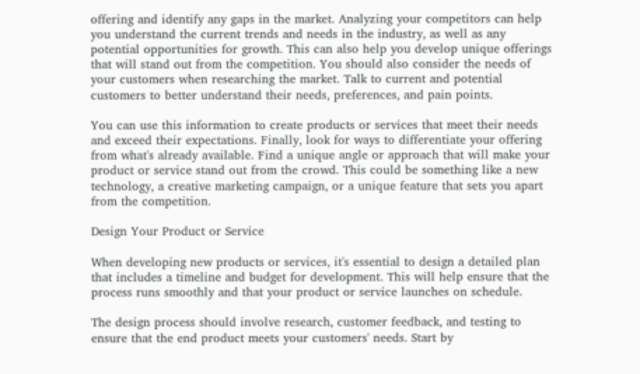offering and identify any gaps in the market. Analyzing your competitors can help you understand the current trends and needs in the industry, as well as any potential opportunities for growth. This can also help you develop unique offerings that will stand out from the competition. You should also consider the needs of your customers when researching the market. Talk to current and potential customers to better understand their needs, preferences, and pain points.

You can use this information to create products or services that meet their needs and exceed their expectations. Finally, look for ways to differentiate your offering from what's already available. Find a unique angle or approach that will make your product or service stand out from the crowd. This could be something like a new technology, a creative marketing campaign, or a unique feature that sets you apart from the competition.

Design Your Product or Service

When developing new products or services, it's essential to design a detailed plan that includes a timeline and budget for development. This will help ensure that the process runs smoothly and that your product or service launches on schedule.

The design process should involve research, customer feedback, and testing to ensure that the end product meets your customers' needs. Start by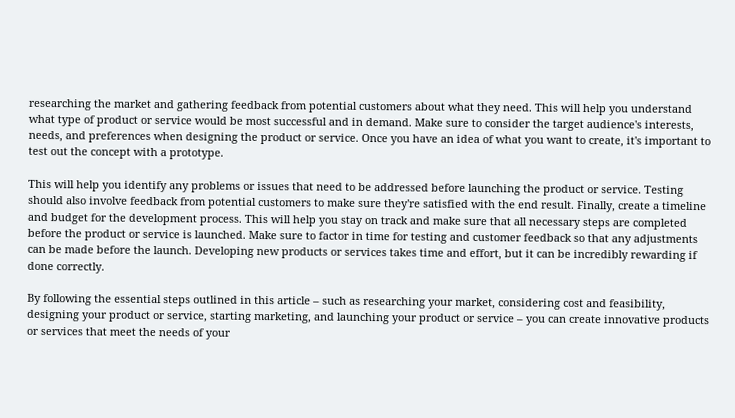researching the market and gathering feedback from potential customers about what they need. This will help you understand what type of product or service would be most successful and in demand. Make sure to consider the target audience's interests, needs, and preferences when designing the product or service. Once you have an idea of what you want to create, it's important to test out the concept with a prototype.

This will help you identify any problems or issues that need to be addressed before launching the product or service. Testing should also involve feedback from potential customers to make sure they're satisfied with the end result. Finally, create a timeline and budget for the development process. This will help you stay on track and make sure that all necessary steps are completed before the product or service is launched. Make sure to factor in time for testing and customer feedback so that any adjustments can be made before the launch. Developing new products or services takes time and effort, but it can be incredibly rewarding if done correctly.

By following the essential steps outlined in this article – such as researching your market, considering cost and feasibility, designing your product or service, starting marketing, and launching your product or service – you can create innovative products or services that meet the needs of your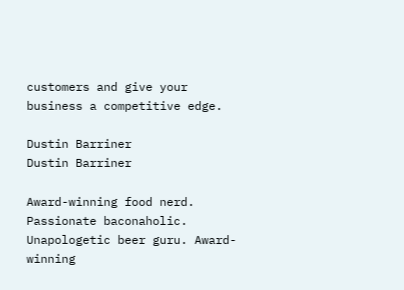customers and give your business a competitive edge.

Dustin Barriner
Dustin Barriner

Award-winning food nerd. Passionate baconaholic. Unapologetic beer guru. Award-winning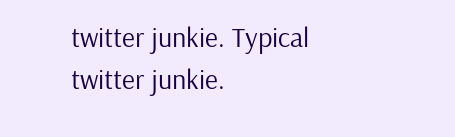twitter junkie. Typical twitter junkie.